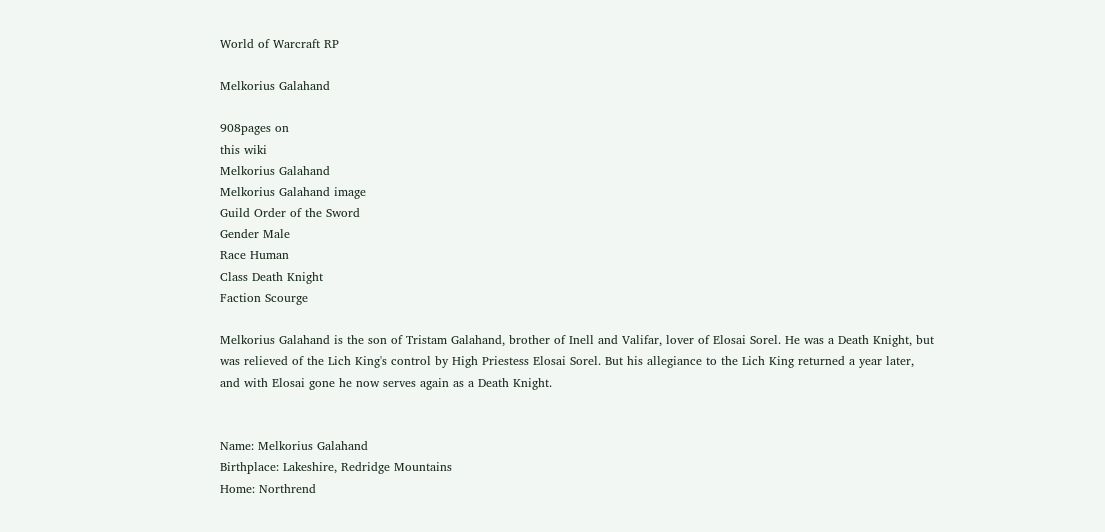World of Warcraft RP

Melkorius Galahand

908pages on
this wiki
Melkorius Galahand
Melkorius Galahand image
Guild Order of the Sword
Gender Male
Race Human
Class Death Knight
Faction Scourge

Melkorius Galahand is the son of Tristam Galahand, brother of Inell and Valifar, lover of Elosai Sorel. He was a Death Knight, but was relieved of the Lich King's control by High Priestess Elosai Sorel. But his allegiance to the Lich King returned a year later, and with Elosai gone he now serves again as a Death Knight.


Name: Melkorius Galahand
Birthplace: Lakeshire, Redridge Mountains
Home: Northrend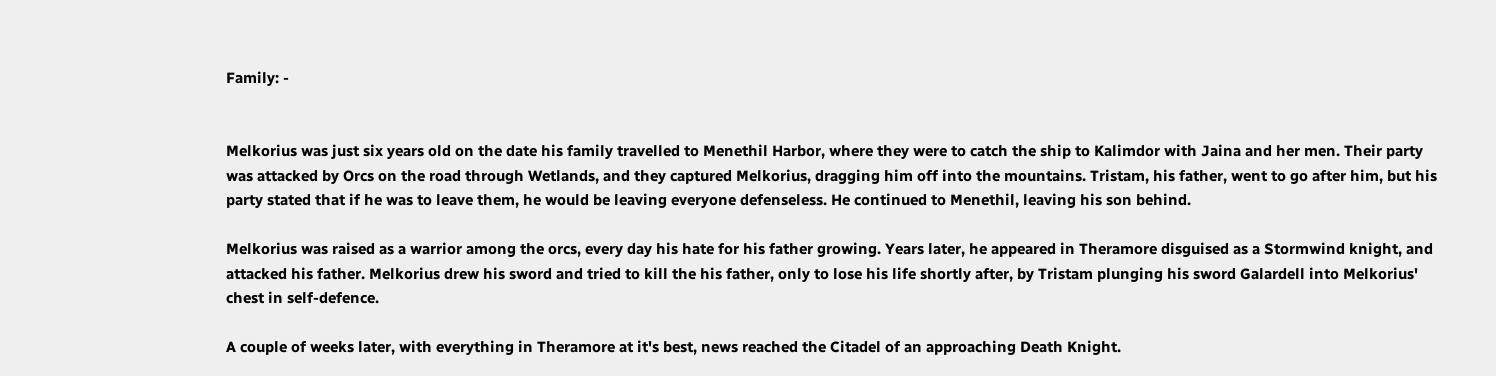Family: -


Melkorius was just six years old on the date his family travelled to Menethil Harbor, where they were to catch the ship to Kalimdor with Jaina and her men. Their party was attacked by Orcs on the road through Wetlands, and they captured Melkorius, dragging him off into the mountains. Tristam, his father, went to go after him, but his party stated that if he was to leave them, he would be leaving everyone defenseless. He continued to Menethil, leaving his son behind.

Melkorius was raised as a warrior among the orcs, every day his hate for his father growing. Years later, he appeared in Theramore disguised as a Stormwind knight, and attacked his father. Melkorius drew his sword and tried to kill the his father, only to lose his life shortly after, by Tristam plunging his sword Galardell into Melkorius' chest in self-defence.

A couple of weeks later, with everything in Theramore at it's best, news reached the Citadel of an approaching Death Knight.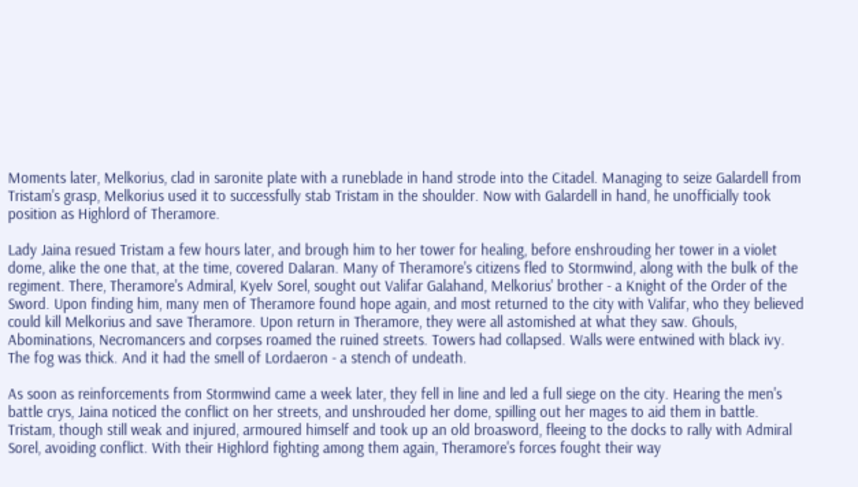Moments later, Melkorius, clad in saronite plate with a runeblade in hand strode into the Citadel. Managing to seize Galardell from Tristam's grasp, Melkorius used it to successfully stab Tristam in the shoulder. Now with Galardell in hand, he unofficially took position as Highlord of Theramore.

Lady Jaina resued Tristam a few hours later, and brough him to her tower for healing, before enshrouding her tower in a violet dome, alike the one that, at the time, covered Dalaran. Many of Theramore's citizens fled to Stormwind, along with the bulk of the regiment. There, Theramore's Admiral, Kyelv Sorel, sought out Valifar Galahand, Melkorius' brother - a Knight of the Order of the Sword. Upon finding him, many men of Theramore found hope again, and most returned to the city with Valifar, who they believed could kill Melkorius and save Theramore. Upon return in Theramore, they were all astomished at what they saw. Ghouls, Abominations, Necromancers and corpses roamed the ruined streets. Towers had collapsed. Walls were entwined with black ivy. The fog was thick. And it had the smell of Lordaeron - a stench of undeath.

As soon as reinforcements from Stormwind came a week later, they fell in line and led a full siege on the city. Hearing the men's battle crys, Jaina noticed the conflict on her streets, and unshrouded her dome, spilling out her mages to aid them in battle. Tristam, though still weak and injured, armoured himself and took up an old broasword, fleeing to the docks to rally with Admiral Sorel, avoiding conflict. With their Highlord fighting among them again, Theramore's forces fought their way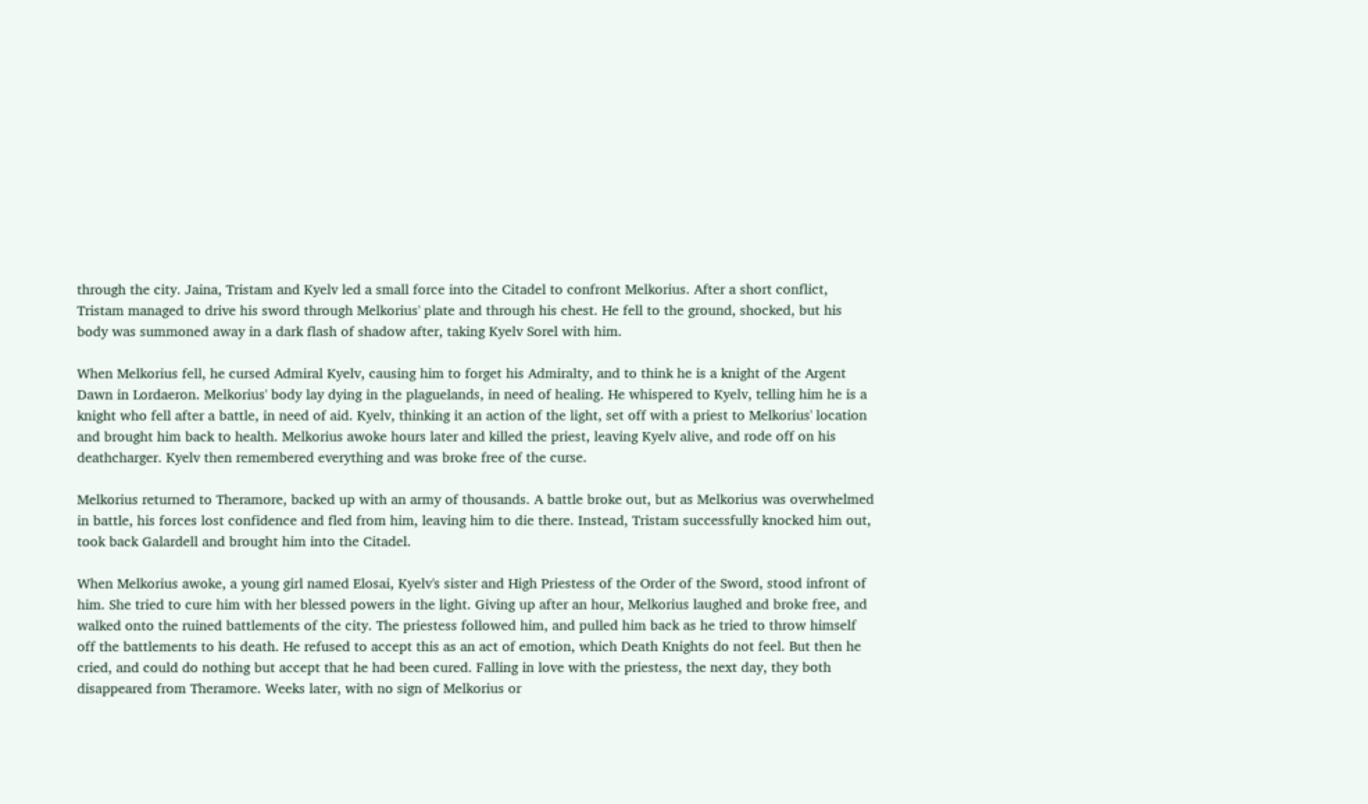through the city. Jaina, Tristam and Kyelv led a small force into the Citadel to confront Melkorius. After a short conflict, Tristam managed to drive his sword through Melkorius' plate and through his chest. He fell to the ground, shocked, but his body was summoned away in a dark flash of shadow after, taking Kyelv Sorel with him.

When Melkorius fell, he cursed Admiral Kyelv, causing him to forget his Admiralty, and to think he is a knight of the Argent Dawn in Lordaeron. Melkorius' body lay dying in the plaguelands, in need of healing. He whispered to Kyelv, telling him he is a knight who fell after a battle, in need of aid. Kyelv, thinking it an action of the light, set off with a priest to Melkorius' location and brought him back to health. Melkorius awoke hours later and killed the priest, leaving Kyelv alive, and rode off on his deathcharger. Kyelv then remembered everything and was broke free of the curse.

Melkorius returned to Theramore, backed up with an army of thousands. A battle broke out, but as Melkorius was overwhelmed in battle, his forces lost confidence and fled from him, leaving him to die there. Instead, Tristam successfully knocked him out, took back Galardell and brought him into the Citadel.

When Melkorius awoke, a young girl named Elosai, Kyelv's sister and High Priestess of the Order of the Sword, stood infront of him. She tried to cure him with her blessed powers in the light. Giving up after an hour, Melkorius laughed and broke free, and walked onto the ruined battlements of the city. The priestess followed him, and pulled him back as he tried to throw himself off the battlements to his death. He refused to accept this as an act of emotion, which Death Knights do not feel. But then he cried, and could do nothing but accept that he had been cured. Falling in love with the priestess, the next day, they both disappeared from Theramore. Weeks later, with no sign of Melkorius or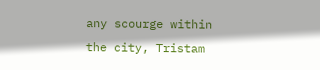any scourge within the city, Tristam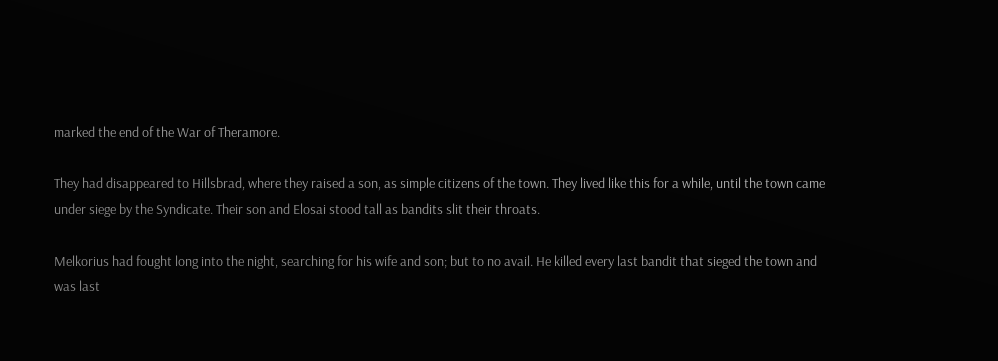marked the end of the War of Theramore.

They had disappeared to Hillsbrad, where they raised a son, as simple citizens of the town. They lived like this for a while, until the town came under siege by the Syndicate. Their son and Elosai stood tall as bandits slit their throats.

Melkorius had fought long into the night, searching for his wife and son; but to no avail. He killed every last bandit that sieged the town and was last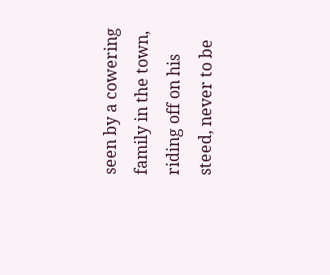seen by a cowering family in the town, riding off on his steed, never to be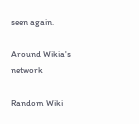seen again.

Around Wikia's network

Random Wiki